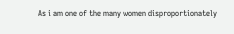As i am one of the many women disproportionately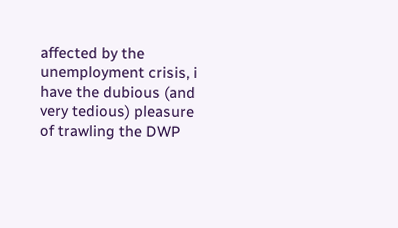affected by the unemployment crisis, i have the dubious (and very tedious) pleasure of trawling the DWP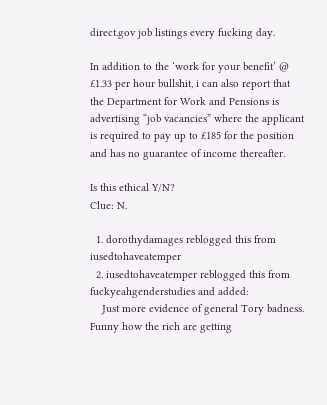direct.gov job listings every fucking day.

In addition to the ‘work for your benefit’ @ £1.33 per hour bullshit, i can also report that the Department for Work and Pensions is advertising “job vacancies” where the applicant is required to pay up to £185 for the position and has no guarantee of income thereafter.

Is this ethical Y/N?
Clue: N.

  1. dorothydamages reblogged this from iusedtohaveatemper
  2. iusedtohaveatemper reblogged this from fuckyeahgenderstudies and added:
    Just more evidence of general Tory badness. Funny how the rich are getting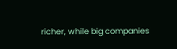richer, while big companies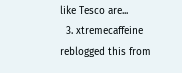like Tesco are...
  3. xtremecaffeine reblogged this from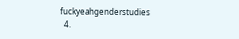fuckyeahgenderstudies
  4.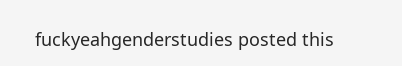fuckyeahgenderstudies posted this